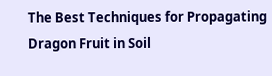The Best Techniques for Propagating Dragon Fruit in Soil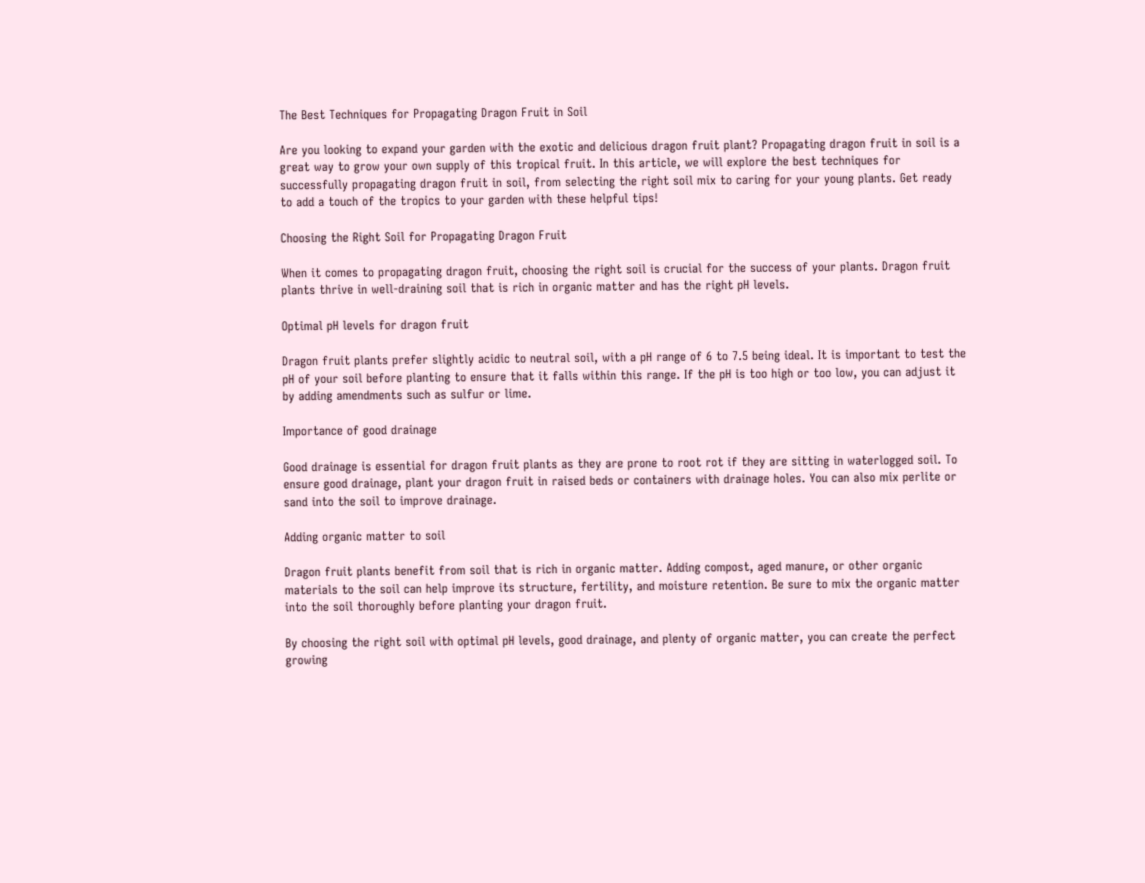The Best Techniques for Propagating Dragon Fruit in Soil

Are you looking to expand your garden with the exotic and delicious dragon fruit plant? Propagating dragon fruit in soil is a great way to grow your own supply of this tropical fruit. In this article, we will explore the best techniques for successfully propagating dragon fruit in soil, from selecting the right soil mix to caring for your young plants. Get ready to add a touch of the tropics to your garden with these helpful tips!

Choosing the Right Soil for Propagating Dragon Fruit

When it comes to propagating dragon fruit, choosing the right soil is crucial for the success of your plants. Dragon fruit plants thrive in well-draining soil that is rich in organic matter and has the right pH levels.

Optimal pH levels for dragon fruit

Dragon fruit plants prefer slightly acidic to neutral soil, with a pH range of 6 to 7.5 being ideal. It is important to test the pH of your soil before planting to ensure that it falls within this range. If the pH is too high or too low, you can adjust it by adding amendments such as sulfur or lime.

Importance of good drainage

Good drainage is essential for dragon fruit plants as they are prone to root rot if they are sitting in waterlogged soil. To ensure good drainage, plant your dragon fruit in raised beds or containers with drainage holes. You can also mix perlite or sand into the soil to improve drainage.

Adding organic matter to soil

Dragon fruit plants benefit from soil that is rich in organic matter. Adding compost, aged manure, or other organic materials to the soil can help improve its structure, fertility, and moisture retention. Be sure to mix the organic matter into the soil thoroughly before planting your dragon fruit.

By choosing the right soil with optimal pH levels, good drainage, and plenty of organic matter, you can create the perfect growing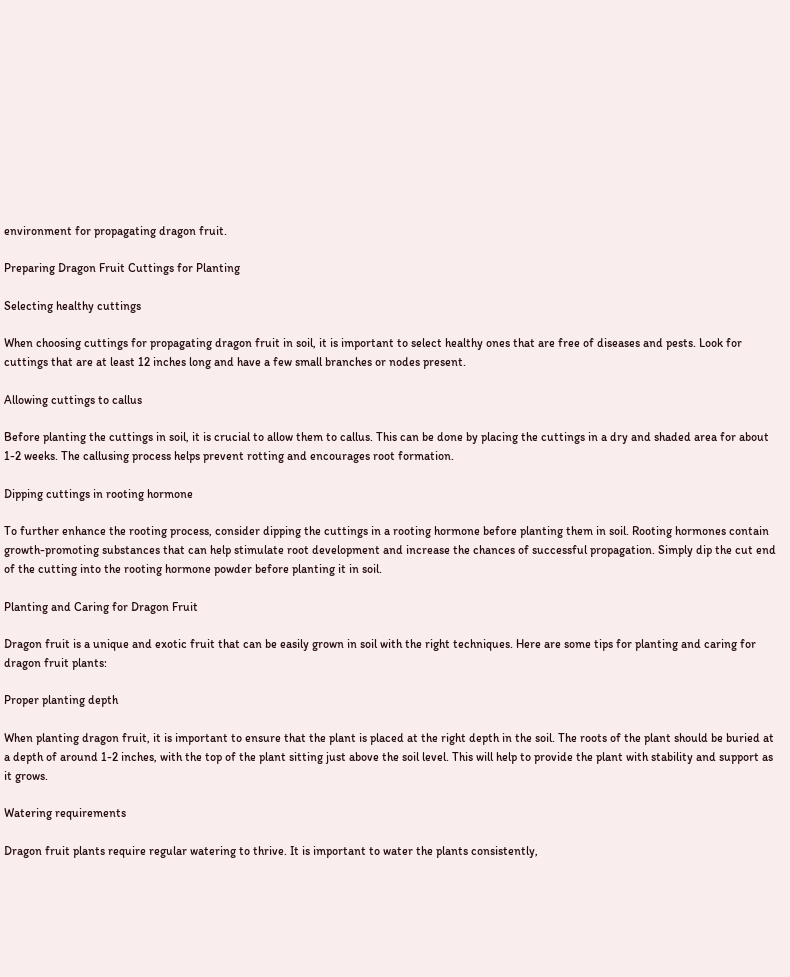environment for propagating dragon fruit.

Preparing Dragon Fruit Cuttings for Planting

Selecting healthy cuttings

When choosing cuttings for propagating dragon fruit in soil, it is important to select healthy ones that are free of diseases and pests. Look for cuttings that are at least 12 inches long and have a few small branches or nodes present.

Allowing cuttings to callus

Before planting the cuttings in soil, it is crucial to allow them to callus. This can be done by placing the cuttings in a dry and shaded area for about 1-2 weeks. The callusing process helps prevent rotting and encourages root formation.

Dipping cuttings in rooting hormone

To further enhance the rooting process, consider dipping the cuttings in a rooting hormone before planting them in soil. Rooting hormones contain growth-promoting substances that can help stimulate root development and increase the chances of successful propagation. Simply dip the cut end of the cutting into the rooting hormone powder before planting it in soil.

Planting and Caring for Dragon Fruit

Dragon fruit is a unique and exotic fruit that can be easily grown in soil with the right techniques. Here are some tips for planting and caring for dragon fruit plants:

Proper planting depth

When planting dragon fruit, it is important to ensure that the plant is placed at the right depth in the soil. The roots of the plant should be buried at a depth of around 1-2 inches, with the top of the plant sitting just above the soil level. This will help to provide the plant with stability and support as it grows.

Watering requirements

Dragon fruit plants require regular watering to thrive. It is important to water the plants consistently,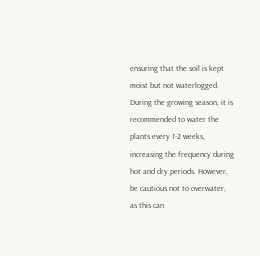ensuring that the soil is kept moist but not waterlogged. During the growing season, it is recommended to water the plants every 1-2 weeks, increasing the frequency during hot and dry periods. However, be cautious not to overwater, as this can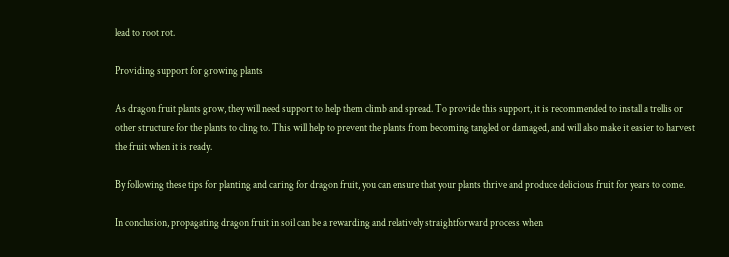lead to root rot.

Providing support for growing plants

As dragon fruit plants grow, they will need support to help them climb and spread. To provide this support, it is recommended to install a trellis or other structure for the plants to cling to. This will help to prevent the plants from becoming tangled or damaged, and will also make it easier to harvest the fruit when it is ready.

By following these tips for planting and caring for dragon fruit, you can ensure that your plants thrive and produce delicious fruit for years to come.

In conclusion, propagating dragon fruit in soil can be a rewarding and relatively straightforward process when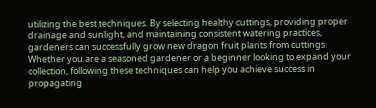utilizing the best techniques. By selecting healthy cuttings, providing proper drainage and sunlight, and maintaining consistent watering practices, gardeners can successfully grow new dragon fruit plants from cuttings. Whether you are a seasoned gardener or a beginner looking to expand your collection, following these techniques can help you achieve success in propagating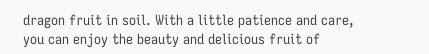dragon fruit in soil. With a little patience and care, you can enjoy the beauty and delicious fruit of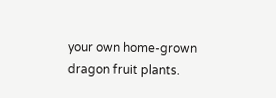your own home-grown dragon fruit plants.